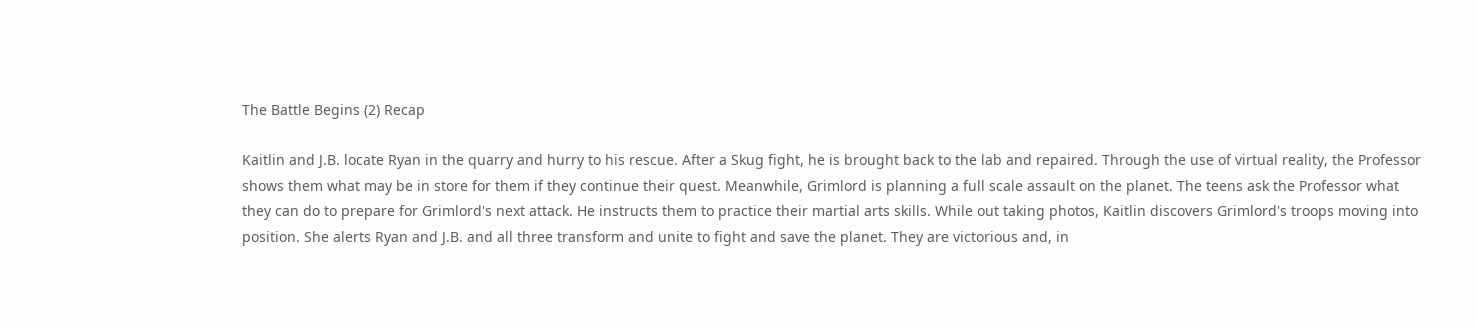The Battle Begins (2) Recap

Kaitlin and J.B. locate Ryan in the quarry and hurry to his rescue. After a Skug fight, he is brought back to the lab and repaired. Through the use of virtual reality, the Professor shows them what may be in store for them if they continue their quest. Meanwhile, Grimlord is planning a full scale assault on the planet. The teens ask the Professor what they can do to prepare for Grimlord's next attack. He instructs them to practice their martial arts skills. While out taking photos, Kaitlin discovers Grimlord's troops moving into position. She alerts Ryan and J.B. and all three transform and unite to fight and save the planet. They are victorious and, in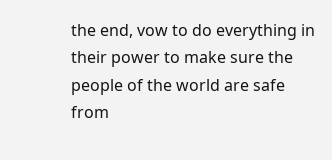the end, vow to do everything in their power to make sure the people of the world are safe from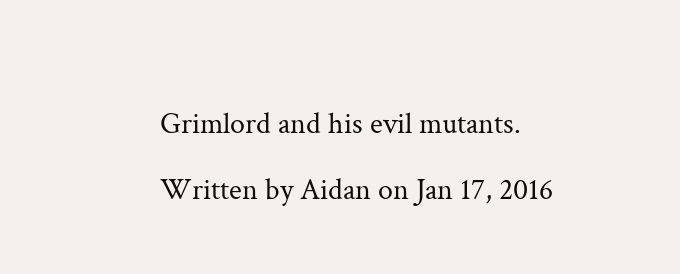Grimlord and his evil mutants.

Written by Aidan on Jan 17, 2016